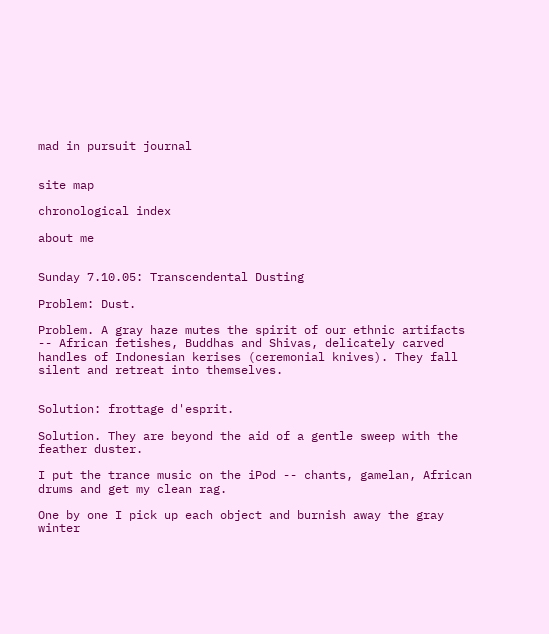mad in pursuit journal


site map

chronological index

about me


Sunday 7.10.05: Transcendental Dusting

Problem: Dust.

Problem. A gray haze mutes the spirit of our ethnic artifacts -- African fetishes, Buddhas and Shivas, delicately carved handles of Indonesian kerises (ceremonial knives). They fall silent and retreat into themselves.


Solution: frottage d'esprit.

Solution. They are beyond the aid of a gentle sweep with the feather duster.

I put the trance music on the iPod -- chants, gamelan, African drums and get my clean rag.

One by one I pick up each object and burnish away the gray winter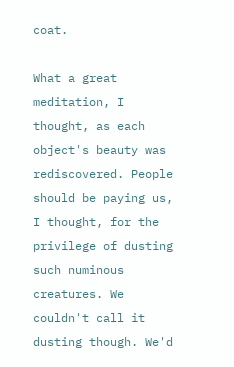coat.

What a great meditation, I thought, as each object's beauty was rediscovered. People should be paying us, I thought, for the privilege of dusting such numinous creatures. We couldn't call it dusting though. We'd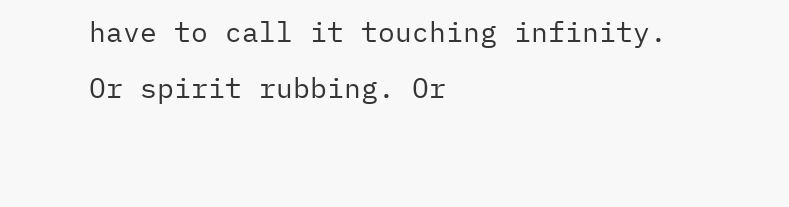have to call it touching infinity. Or spirit rubbing. Or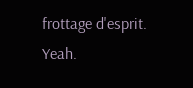frottage d'esprit. Yeah.